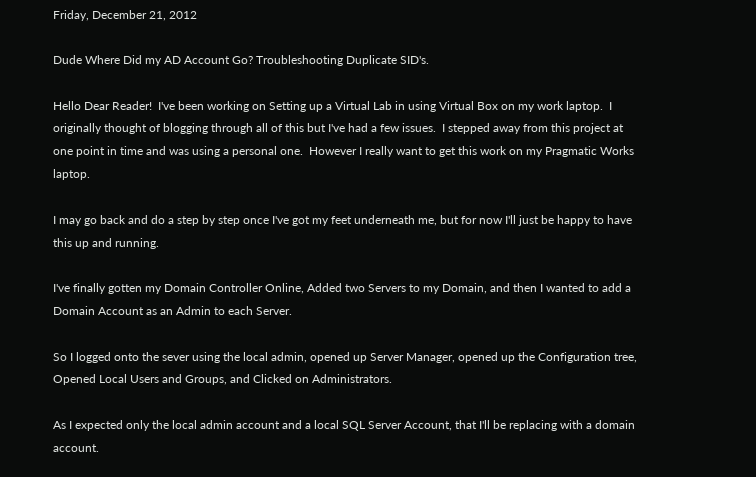Friday, December 21, 2012

Dude Where Did my AD Account Go? Troubleshooting Duplicate SID's.

Hello Dear Reader!  I've been working on Setting up a Virtual Lab in using Virtual Box on my work laptop.  I originally thought of blogging through all of this but I've had a few issues.  I stepped away from this project at one point in time and was using a personal one.  However I really want to get this work on my Pragmatic Works laptop.

I may go back and do a step by step once I've got my feet underneath me, but for now I'll just be happy to have this up and running.

I've finally gotten my Domain Controller Online, Added two Servers to my Domain, and then I wanted to add a Domain Account as an Admin to each Server.

So I logged onto the sever using the local admin, opened up Server Manager, opened up the Configuration tree, Opened Local Users and Groups, and Clicked on Administrators.

As I expected only the local admin account and a local SQL Server Account, that I'll be replacing with a domain account.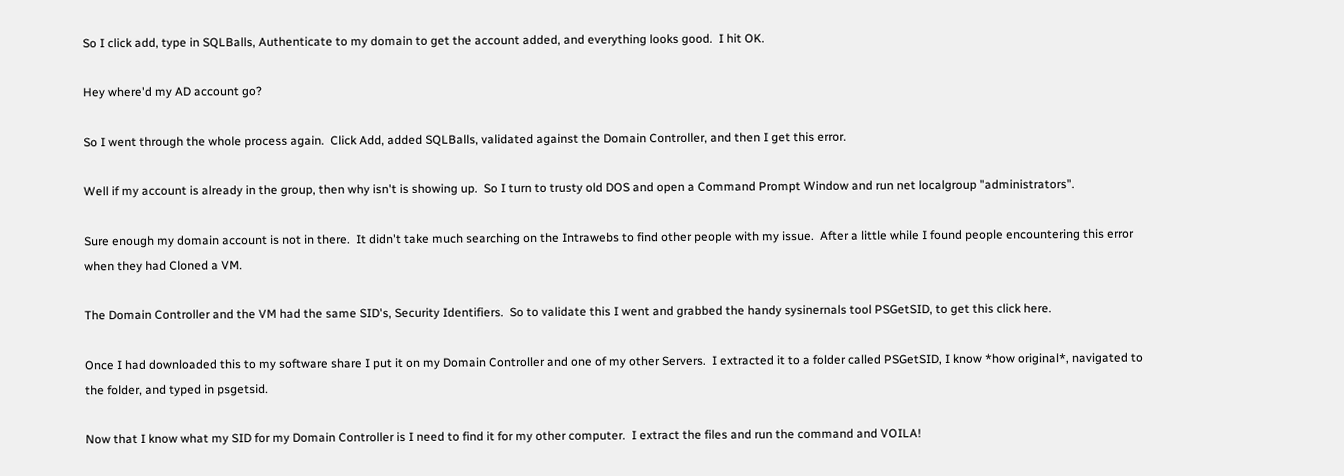So I click add, type in SQLBalls, Authenticate to my domain to get the account added, and everything looks good.  I hit OK.

Hey where'd my AD account go?

So I went through the whole process again.  Click Add, added SQLBalls, validated against the Domain Controller, and then I get this error.

Well if my account is already in the group, then why isn't is showing up.  So I turn to trusty old DOS and open a Command Prompt Window and run net localgroup "administrators".

Sure enough my domain account is not in there.  It didn't take much searching on the Intrawebs to find other people with my issue.  After a little while I found people encountering this error when they had Cloned a VM.

The Domain Controller and the VM had the same SID's, Security Identifiers.  So to validate this I went and grabbed the handy sysinernals tool PSGetSID, to get this click here.

Once I had downloaded this to my software share I put it on my Domain Controller and one of my other Servers.  I extracted it to a folder called PSGetSID, I know *how original*, navigated to the folder, and typed in psgetsid.

Now that I know what my SID for my Domain Controller is I need to find it for my other computer.  I extract the files and run the command and VOILA!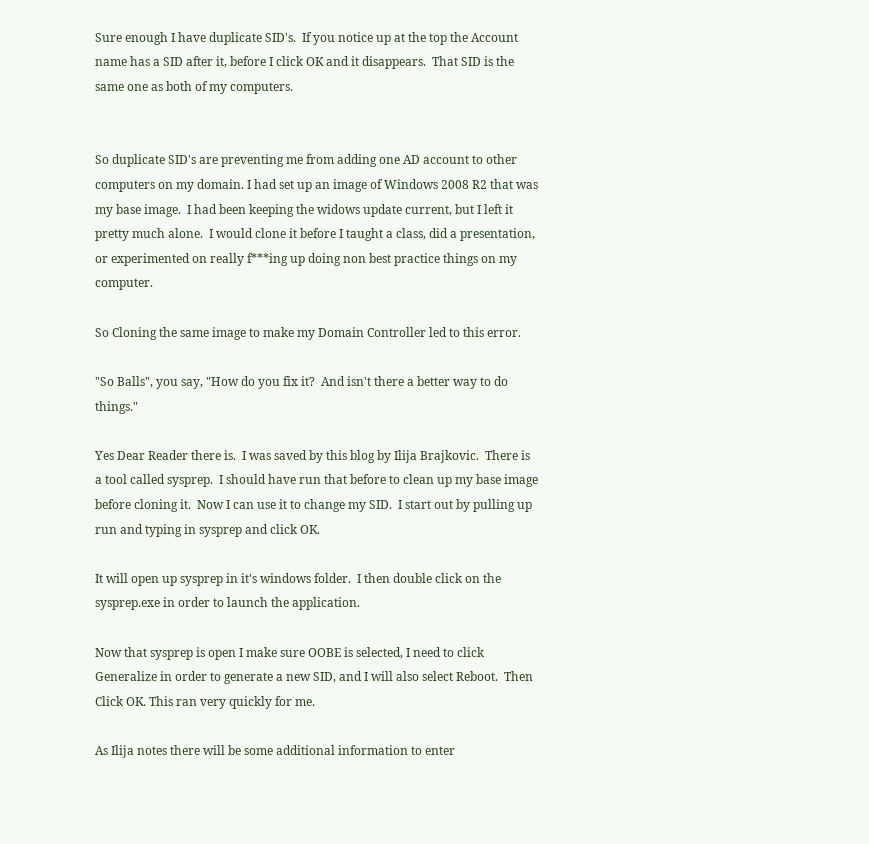Sure enough I have duplicate SID's.  If you notice up at the top the Account name has a SID after it, before I click OK and it disappears.  That SID is the same one as both of my computers.


So duplicate SID's are preventing me from adding one AD account to other computers on my domain. I had set up an image of Windows 2008 R2 that was my base image.  I had been keeping the widows update current, but I left it pretty much alone.  I would clone it before I taught a class, did a presentation, or experimented on really f***ing up doing non best practice things on my computer.

So Cloning the same image to make my Domain Controller led to this error.

"So Balls", you say, "How do you fix it?  And isn't there a better way to do things."

Yes Dear Reader there is.  I was saved by this blog by Ilija Brajkovic.  There is a tool called sysprep.  I should have run that before to clean up my base image before cloning it.  Now I can use it to change my SID.  I start out by pulling up run and typing in sysprep and click OK.

It will open up sysprep in it's windows folder.  I then double click on the sysprep.exe in order to launch the application.

Now that sysprep is open I make sure OOBE is selected, I need to click Generalize in order to generate a new SID, and I will also select Reboot.  Then Click OK. This ran very quickly for me.

As Ilija notes there will be some additional information to enter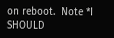on reboot.  Note *I SHOULD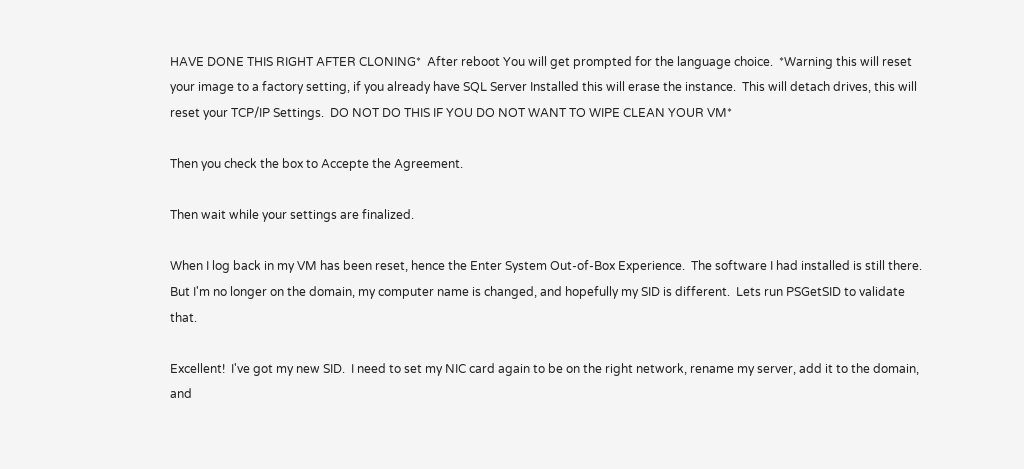HAVE DONE THIS RIGHT AFTER CLONING*  After reboot You will get prompted for the language choice.  *Warning this will reset your image to a factory setting, if you already have SQL Server Installed this will erase the instance.  This will detach drives, this will reset your TCP/IP Settings.  DO NOT DO THIS IF YOU DO NOT WANT TO WIPE CLEAN YOUR VM*

Then you check the box to Accepte the Agreement.

Then wait while your settings are finalized.

When I log back in my VM has been reset, hence the Enter System Out-of-Box Experience.  The software I had installed is still there. But I'm no longer on the domain, my computer name is changed, and hopefully my SID is different.  Lets run PSGetSID to validate that.

Excellent!  I've got my new SID.  I need to set my NIC card again to be on the right network, rename my server, add it to the domain, and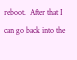reboot.  After that I can go back into the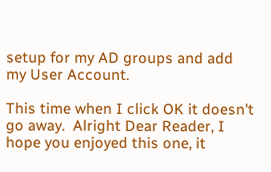setup for my AD groups and add my User Account.

This time when I click OK it doesn't go away.  Alright Dear Reader, I hope you enjoyed this one, it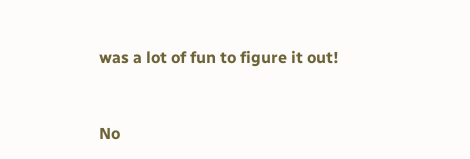was a lot of fun to figure it out!



No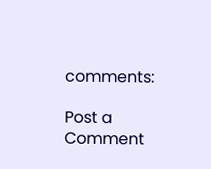comments:

Post a Comment